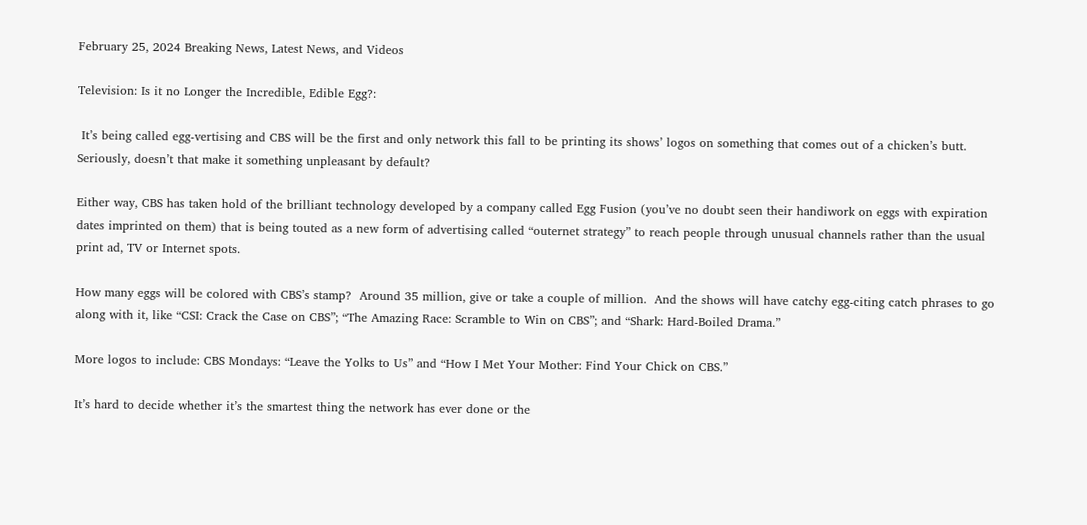February 25, 2024 Breaking News, Latest News, and Videos

Television: Is it no Longer the Incredible, Edible Egg?:

 It’s being called egg-vertising and CBS will be the first and only network this fall to be printing its shows’ logos on something that comes out of a chicken’s butt.  Seriously, doesn’t that make it something unpleasant by default?

Either way, CBS has taken hold of the brilliant technology developed by a company called Egg Fusion (you’ve no doubt seen their handiwork on eggs with expiration dates imprinted on them) that is being touted as a new form of advertising called “outernet strategy” to reach people through unusual channels rather than the usual print ad, TV or Internet spots.

How many eggs will be colored with CBS’s stamp?  Around 35 million, give or take a couple of million.  And the shows will have catchy egg-citing catch phrases to go along with it, like “CSI: Crack the Case on CBS”; “The Amazing Race: Scramble to Win on CBS”; and “Shark: Hard-Boiled Drama.”

More logos to include: CBS Mondays: “Leave the Yolks to Us” and “How I Met Your Mother: Find Your Chick on CBS.”

It’s hard to decide whether it’s the smartest thing the network has ever done or the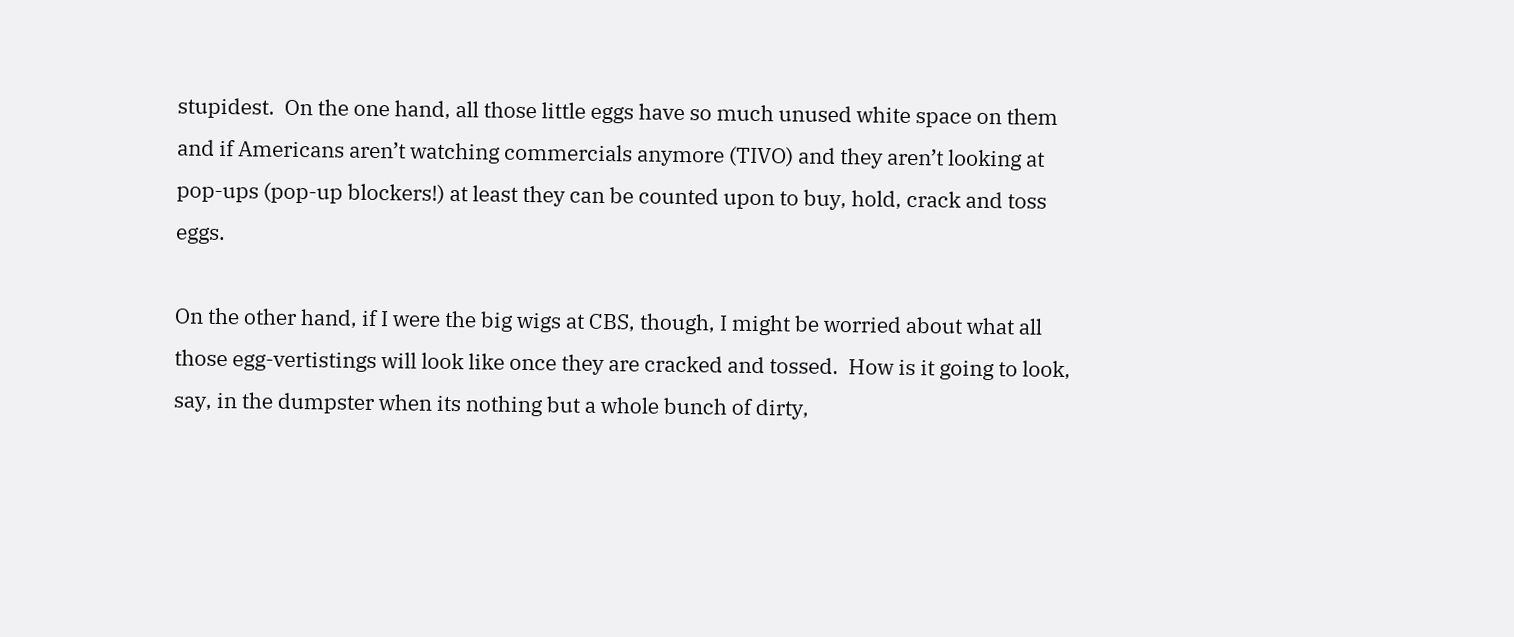stupidest.  On the one hand, all those little eggs have so much unused white space on them and if Americans aren’t watching commercials anymore (TIVO) and they aren’t looking at pop-ups (pop-up blockers!) at least they can be counted upon to buy, hold, crack and toss eggs.

On the other hand, if I were the big wigs at CBS, though, I might be worried about what all those egg-vertistings will look like once they are cracked and tossed.  How is it going to look, say, in the dumpster when its nothing but a whole bunch of dirty,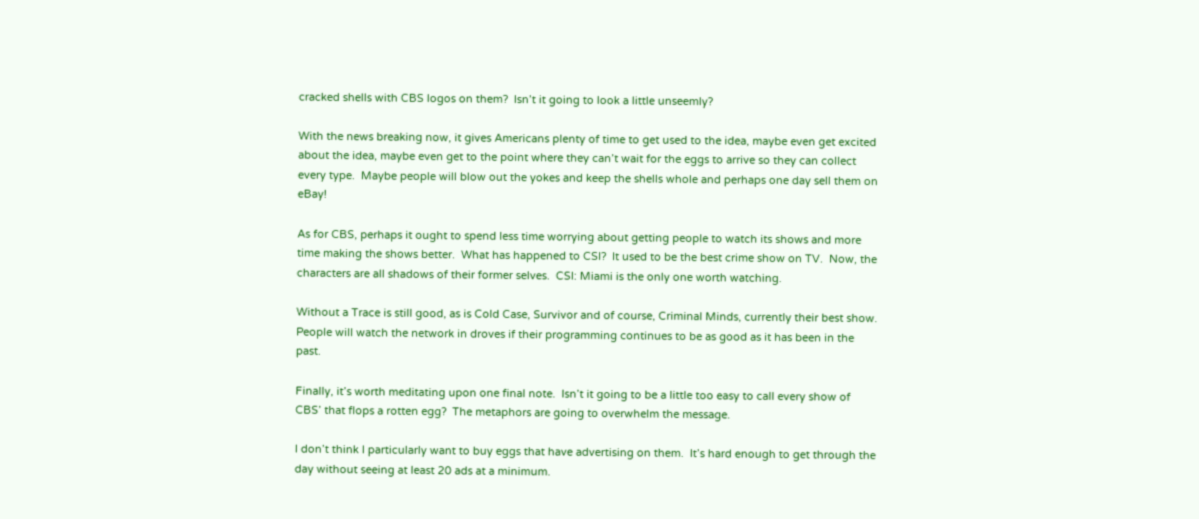cracked shells with CBS logos on them?  Isn’t it going to look a little unseemly?

With the news breaking now, it gives Americans plenty of time to get used to the idea, maybe even get excited about the idea, maybe even get to the point where they can’t wait for the eggs to arrive so they can collect every type.  Maybe people will blow out the yokes and keep the shells whole and perhaps one day sell them on eBay!

As for CBS, perhaps it ought to spend less time worrying about getting people to watch its shows and more time making the shows better.  What has happened to CSI?  It used to be the best crime show on TV.  Now, the characters are all shadows of their former selves.  CSI: Miami is the only one worth watching.

Without a Trace is still good, as is Cold Case, Survivor and of course, Criminal Minds, currently their best show.  People will watch the network in droves if their programming continues to be as good as it has been in the past.

Finally, it’s worth meditating upon one final note.  Isn’t it going to be a little too easy to call every show of CBS’ that flops a rotten egg?  The metaphors are going to overwhelm the message.

I don’t think I particularly want to buy eggs that have advertising on them.  It’s hard enough to get through the day without seeing at least 20 ads at a minimum.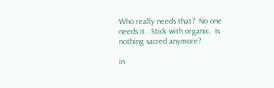Who really needs that?  No one needs it.  Stick with organic.  Is nothing sacred anymore?

in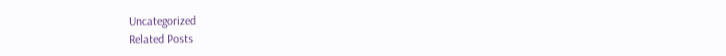Uncategorized
Related Posts